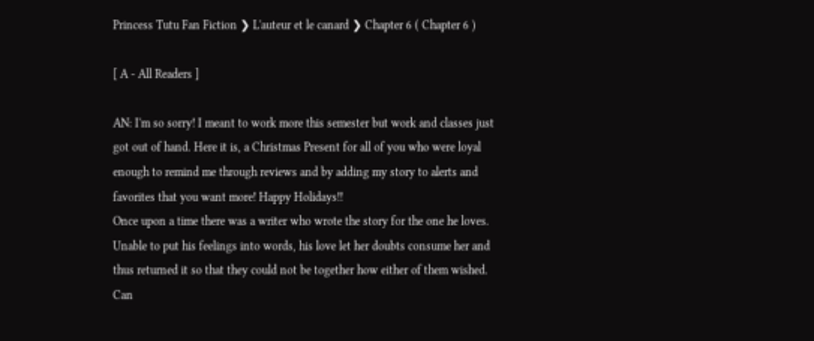Princess Tutu Fan Fiction ❯ L'auteur et le canard ❯ Chapter 6 ( Chapter 6 )

[ A - All Readers ]

AN: I'm so sorry! I meant to work more this semester but work and classes just got out of hand. Here it is, a Christmas Present for all of you who were loyal enough to remind me through reviews and by adding my story to alerts and favorites that you want more! Happy Holidays!!
Once upon a time there was a writer who wrote the story for the one he loves. Unable to put his feelings into words, his love let her doubts consume her and thus returned it so that they could not be together how either of them wished. Can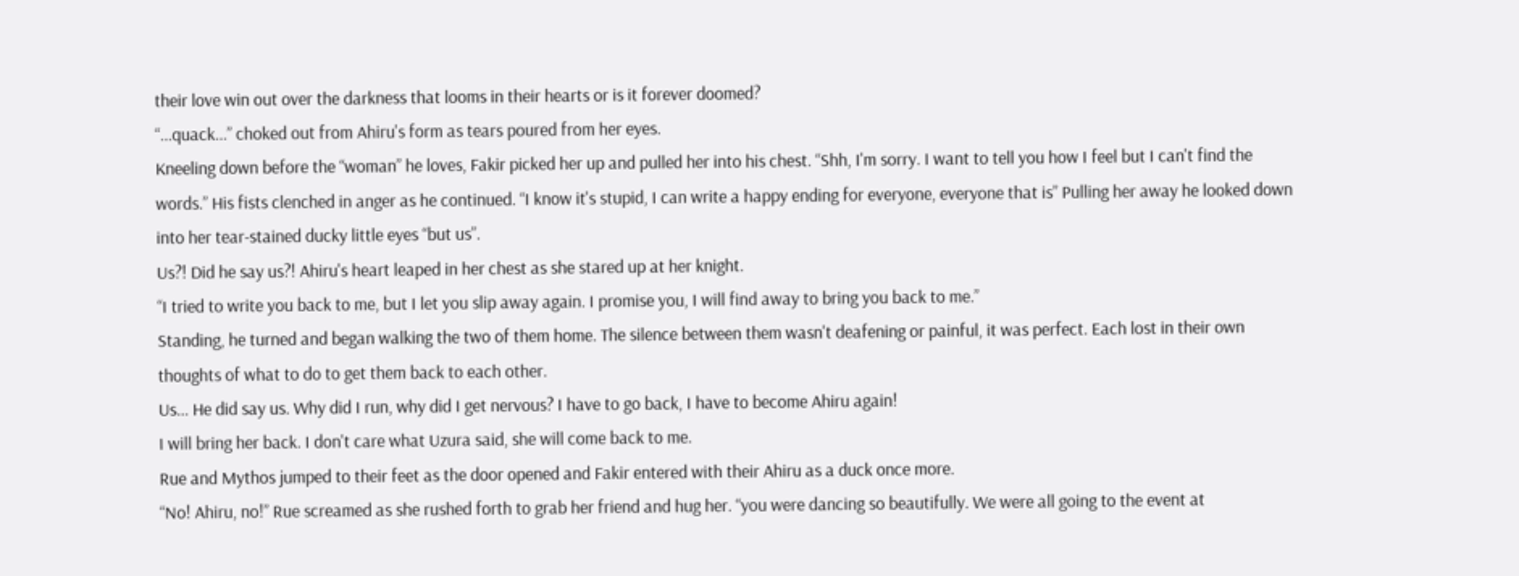their love win out over the darkness that looms in their hearts or is it forever doomed?
“...quack...” choked out from Ahiru's form as tears poured from her eyes.
Kneeling down before the “woman” he loves, Fakir picked her up and pulled her into his chest. “Shh, I'm sorry. I want to tell you how I feel but I can't find the words.” His fists clenched in anger as he continued. “I know it's stupid, I can write a happy ending for everyone, everyone that is” Pulling her away he looked down into her tear-stained ducky little eyes “but us”.
Us?! Did he say us?! Ahiru's heart leaped in her chest as she stared up at her knight.
“I tried to write you back to me, but I let you slip away again. I promise you, I will find away to bring you back to me.”
Standing, he turned and began walking the two of them home. The silence between them wasn't deafening or painful, it was perfect. Each lost in their own thoughts of what to do to get them back to each other.
Us... He did say us. Why did I run, why did I get nervous? I have to go back, I have to become Ahiru again!
I will bring her back. I don't care what Uzura said, she will come back to me.
Rue and Mythos jumped to their feet as the door opened and Fakir entered with their Ahiru as a duck once more.
“No! Ahiru, no!” Rue screamed as she rushed forth to grab her friend and hug her. “you were dancing so beautifully. We were all going to the event at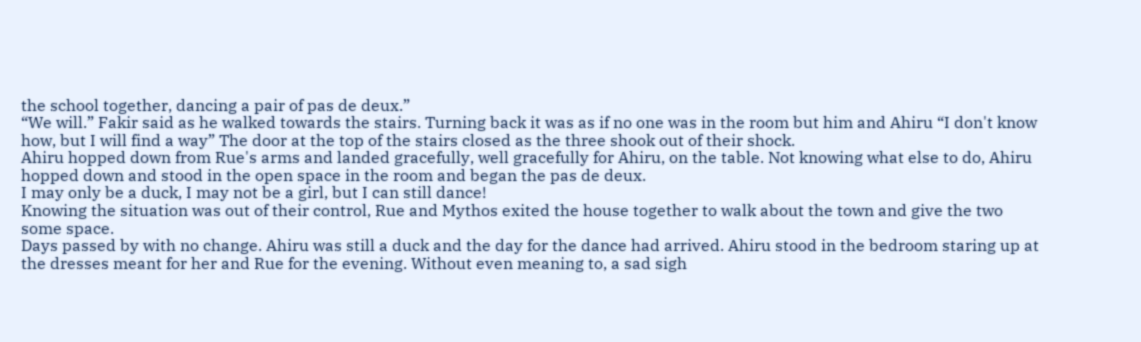the school together, dancing a pair of pas de deux.”
“We will.” Fakir said as he walked towards the stairs. Turning back it was as if no one was in the room but him and Ahiru “I don't know how, but I will find a way” The door at the top of the stairs closed as the three shook out of their shock.
Ahiru hopped down from Rue's arms and landed gracefully, well gracefully for Ahiru, on the table. Not knowing what else to do, Ahiru hopped down and stood in the open space in the room and began the pas de deux.
I may only be a duck, I may not be a girl, but I can still dance!
Knowing the situation was out of their control, Rue and Mythos exited the house together to walk about the town and give the two some space.
Days passed by with no change. Ahiru was still a duck and the day for the dance had arrived. Ahiru stood in the bedroom staring up at the dresses meant for her and Rue for the evening. Without even meaning to, a sad sigh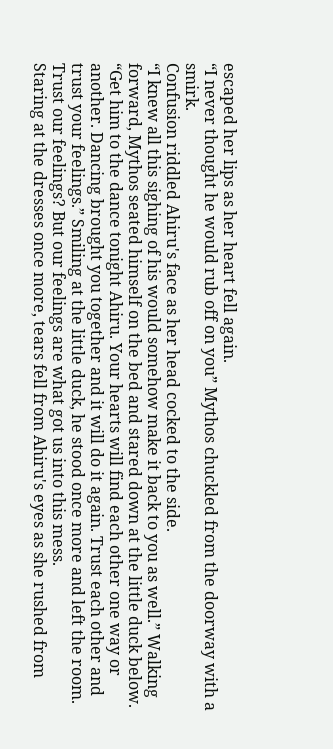escaped her lips as her heart fell again.
“I never thought he would rub off on you” Mythos chuckled from the doorway with a smirk.
Confusion riddled Ahiru's face as her head cocked to the side.
“I knew all this sighing of his would somehow make it back to you as well.” Walking forward, Mythos seated himself on the bed and stared down at the little duck below. “Get him to the dance tonight Ahiru. Your hearts will find each other one way or another. Dancing brought you together and it will do it again. Trust each other and trust your feelings.” Smiling at the little duck, he stood once more and left the room.
Trust our feelings? But our feelings are what got us into this mess.
Staring at the dresses once more, tears fell from Ahiru's eyes as she rushed from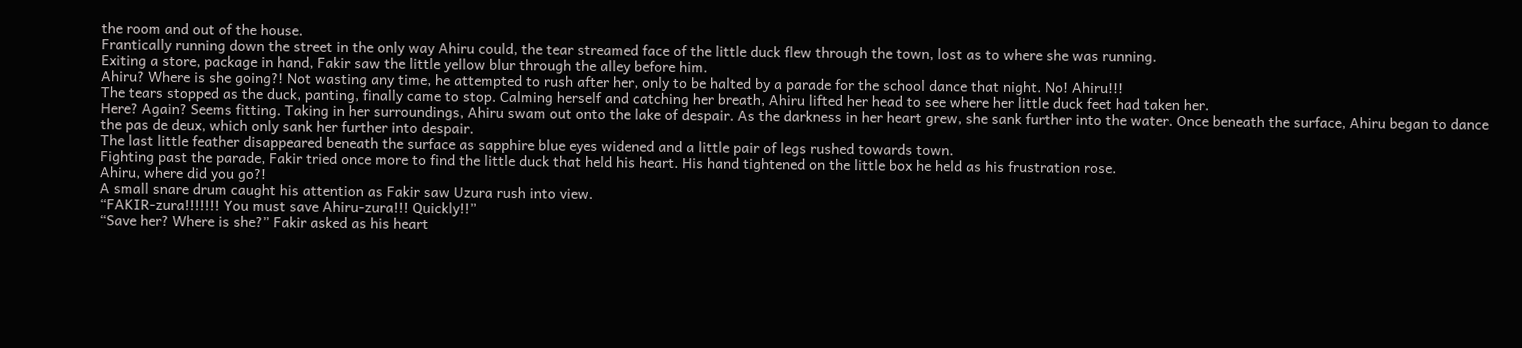the room and out of the house.
Frantically running down the street in the only way Ahiru could, the tear streamed face of the little duck flew through the town, lost as to where she was running.
Exiting a store, package in hand, Fakir saw the little yellow blur through the alley before him.
Ahiru? Where is she going?! Not wasting any time, he attempted to rush after her, only to be halted by a parade for the school dance that night. No! Ahiru!!!
The tears stopped as the duck, panting, finally came to stop. Calming herself and catching her breath, Ahiru lifted her head to see where her little duck feet had taken her.
Here? Again? Seems fitting. Taking in her surroundings, Ahiru swam out onto the lake of despair. As the darkness in her heart grew, she sank further into the water. Once beneath the surface, Ahiru began to dance the pas de deux, which only sank her further into despair.
The last little feather disappeared beneath the surface as sapphire blue eyes widened and a little pair of legs rushed towards town.
Fighting past the parade, Fakir tried once more to find the little duck that held his heart. His hand tightened on the little box he held as his frustration rose.
Ahiru, where did you go?!
A small snare drum caught his attention as Fakir saw Uzura rush into view.
“FAKIR-zura!!!!!!! You must save Ahiru-zura!!! Quickly!!”
“Save her? Where is she?” Fakir asked as his heart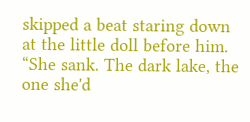skipped a beat staring down at the little doll before him.
“She sank. The dark lake, the one she'd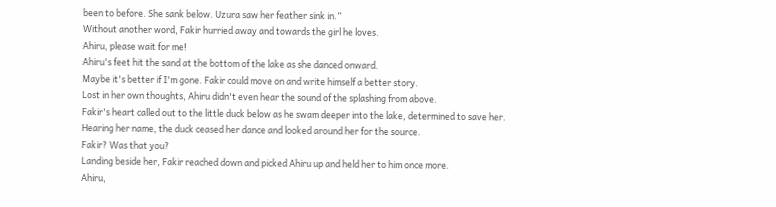been to before. She sank below. Uzura saw her feather sink in.”
Without another word, Fakir hurried away and towards the girl he loves.
Ahiru, please wait for me!
Ahiru's feet hit the sand at the bottom of the lake as she danced onward.
Maybe it's better if I'm gone. Fakir could move on and write himself a better story.
Lost in her own thoughts, Ahiru didn't even hear the sound of the splashing from above.
Fakir's heart called out to the little duck below as he swam deeper into the lake, determined to save her.
Hearing her name, the duck ceased her dance and looked around her for the source.
Fakir? Was that you?
Landing beside her, Fakir reached down and picked Ahiru up and held her to him once more.
Ahiru,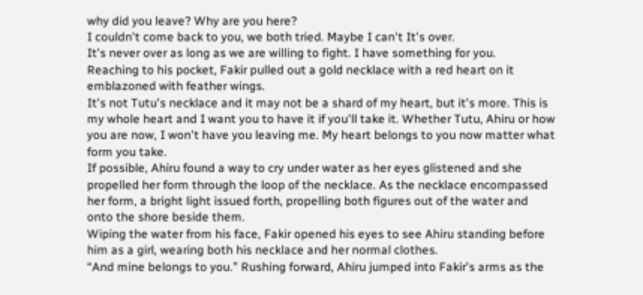why did you leave? Why are you here?
I couldn't come back to you, we both tried. Maybe I can't It's over.
It's never over as long as we are willing to fight. I have something for you.
Reaching to his pocket, Fakir pulled out a gold necklace with a red heart on it emblazoned with feather wings.
It's not Tutu's necklace and it may not be a shard of my heart, but it's more. This is my whole heart and I want you to have it if you'll take it. Whether Tutu, Ahiru or how you are now, I won't have you leaving me. My heart belongs to you now matter what form you take.
If possible, Ahiru found a way to cry under water as her eyes glistened and she propelled her form through the loop of the necklace. As the necklace encompassed her form, a bright light issued forth, propelling both figures out of the water and onto the shore beside them.
Wiping the water from his face, Fakir opened his eyes to see Ahiru standing before him as a girl, wearing both his necklace and her normal clothes.
“And mine belongs to you.” Rushing forward, Ahiru jumped into Fakir's arms as the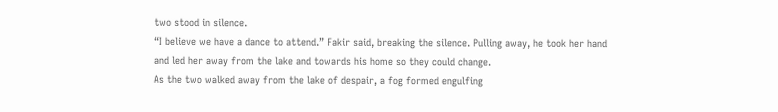two stood in silence.
“I believe we have a dance to attend.” Fakir said, breaking the silence. Pulling away, he took her hand and led her away from the lake and towards his home so they could change.
As the two walked away from the lake of despair, a fog formed engulfing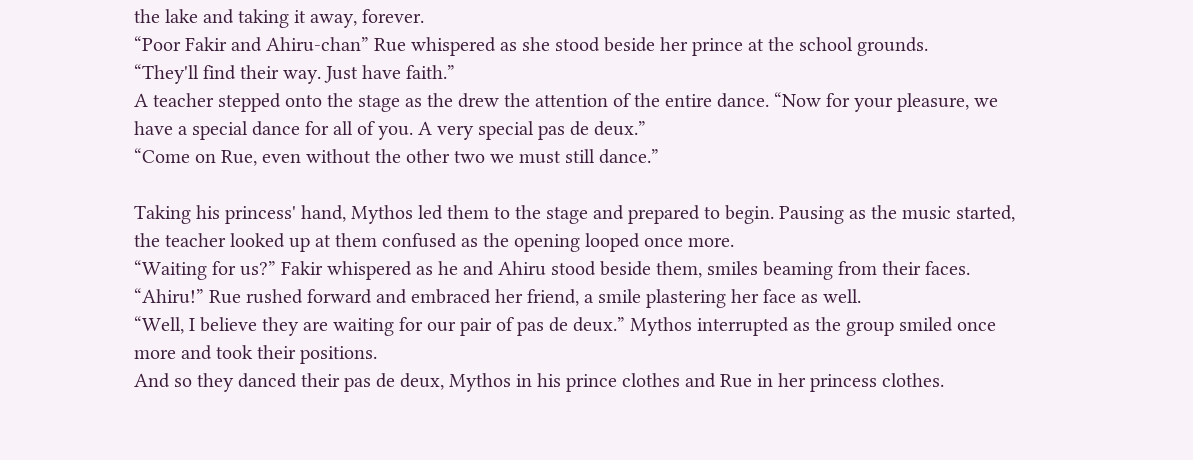the lake and taking it away, forever.
“Poor Fakir and Ahiru-chan” Rue whispered as she stood beside her prince at the school grounds.
“They'll find their way. Just have faith.”
A teacher stepped onto the stage as the drew the attention of the entire dance. “Now for your pleasure, we have a special dance for all of you. A very special pas de deux.”
“Come on Rue, even without the other two we must still dance.”

Taking his princess' hand, Mythos led them to the stage and prepared to begin. Pausing as the music started, the teacher looked up at them confused as the opening looped once more.
“Waiting for us?” Fakir whispered as he and Ahiru stood beside them, smiles beaming from their faces.
“Ahiru!” Rue rushed forward and embraced her friend, a smile plastering her face as well.
“Well, I believe they are waiting for our pair of pas de deux.” Mythos interrupted as the group smiled once more and took their positions.
And so they danced their pas de deux, Mythos in his prince clothes and Rue in her princess clothes.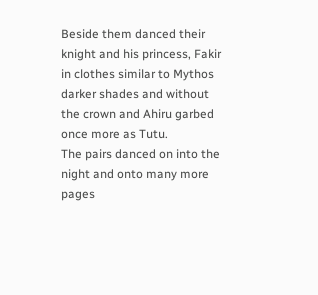Beside them danced their knight and his princess, Fakir in clothes similar to Mythos darker shades and without the crown and Ahiru garbed once more as Tutu.
The pairs danced on into the night and onto many more pages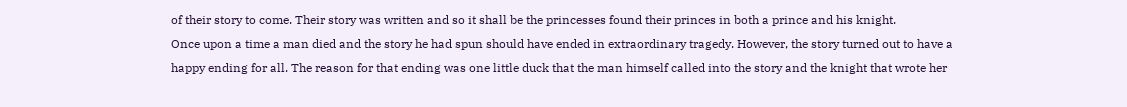of their story to come. Their story was written and so it shall be the princesses found their princes in both a prince and his knight.
Once upon a time a man died and the story he had spun should have ended in extraordinary tragedy. However, the story turned out to have a happy ending for all. The reason for that ending was one little duck that the man himself called into the story and the knight that wrote her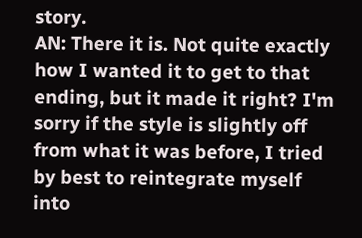story.
AN: There it is. Not quite exactly how I wanted it to get to that ending, but it made it right? I'm sorry if the style is slightly off from what it was before, I tried by best to reintegrate myself into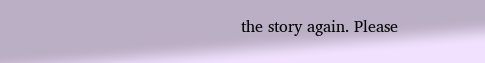the story again. Please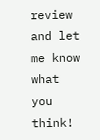review and let me know what you think!